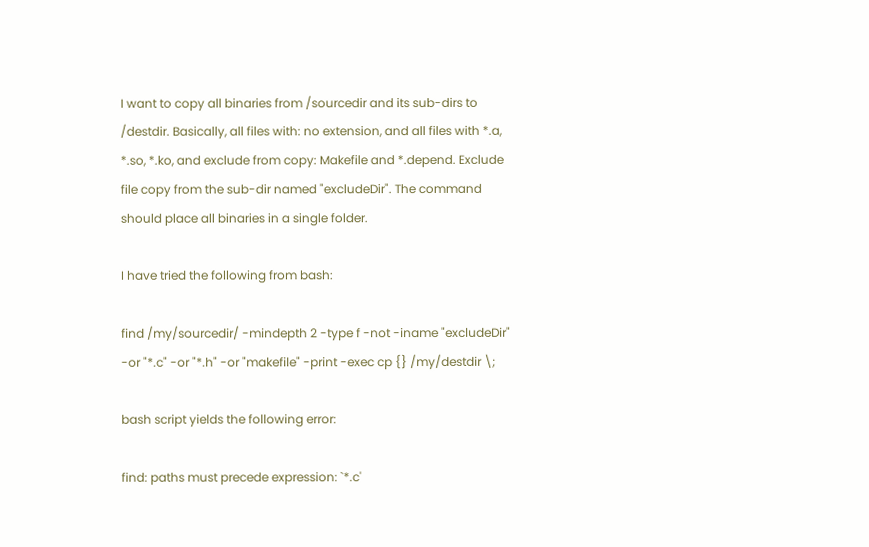I want to copy all binaries from /sourcedir and its sub-dirs to /destdir. Basically, all files with: no extension, and all files with *.a, *.so, *.ko, and exclude from copy: Makefile and *.depend. Exclude file copy from the sub-dir named "excludeDir". The command should place all binaries in a single folder.

I have tried the following from bash:

find /my/sourcedir/ -mindepth 2 -type f -not -iname "excludeDir" -or "*.c" -or "*.h" -or "makefile" -print -exec cp {} /my/destdir \;

bash script yields the following error:

find: paths must precede expression: `*.c'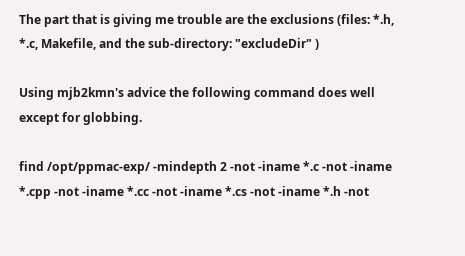The part that is giving me trouble are the exclusions (files: *.h, *.c, Makefile, and the sub-directory: "excludeDir" )

Using mjb2kmn's advice the following command does well except for globbing.

find /opt/ppmac-exp/ -mindepth 2 -not -iname *.c -not -iname *.cpp -not -iname *.cc -not -iname *.cs -not -iname *.h -not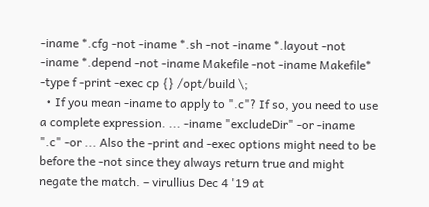-iname *.cfg -not -iname *.sh -not -iname *.layout -not -iname *.depend -not -iname Makefile -not -iname Makefile* -type f -print -exec cp {} /opt/build \;
  • If you mean -iname to apply to ".c"? If so, you need to use a complete expression. ... -iname "excludeDir" -or -iname ".c" -or ... Also the -print and -exec options might need to be before the -not since they always return true and might negate the match. – virullius Dec 4 '19 at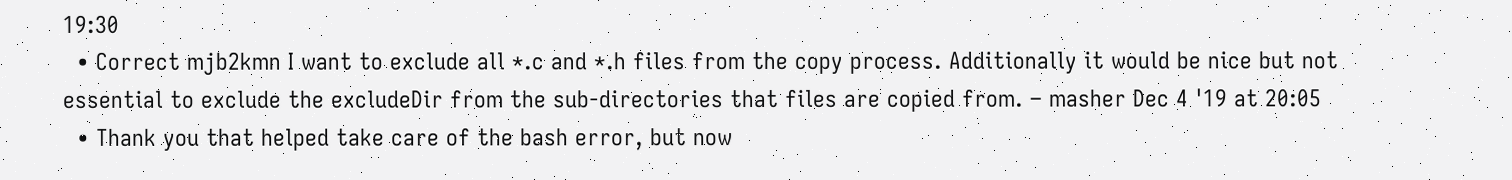19:30
  • Correct mjb2kmn I want to exclude all *.c and *.h files from the copy process. Additionally it would be nice but not essential to exclude the excludeDir from the sub-directories that files are copied from. – masher Dec 4 '19 at 20:05
  • Thank you that helped take care of the bash error, but now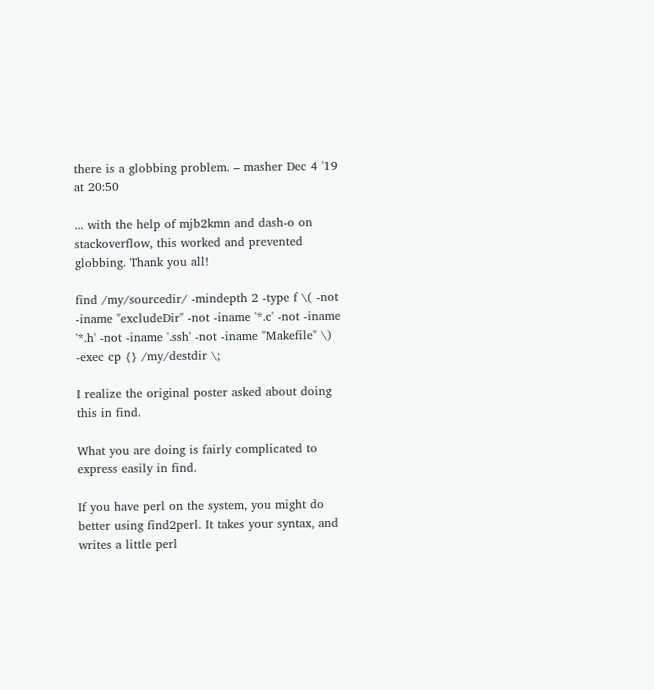there is a globbing problem. – masher Dec 4 '19 at 20:50

... with the help of mjb2kmn and dash-o on stackoverflow, this worked and prevented globbing. Thank you all!

find /my/sourcedir/ -mindepth 2 -type f \( -not -iname "excludeDir" -not -iname '*.c' -not -iname '*.h' -not -iname '.ssh' -not -iname "Makefile" \) -exec cp {} /my/destdir \;

I realize the original poster asked about doing this in find.

What you are doing is fairly complicated to express easily in find.

If you have perl on the system, you might do better using find2perl. It takes your syntax, and writes a little perl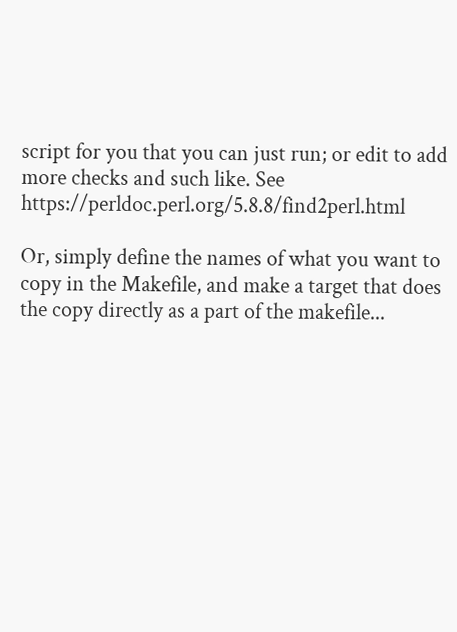script for you that you can just run; or edit to add more checks and such like. See https://perldoc.perl.org/5.8.8/find2perl.html

Or, simply define the names of what you want to copy in the Makefile, and make a target that does the copy directly as a part of the makefile...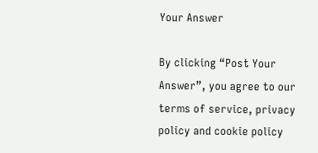Your Answer

By clicking “Post Your Answer”, you agree to our terms of service, privacy policy and cookie policy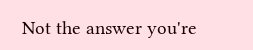Not the answer you're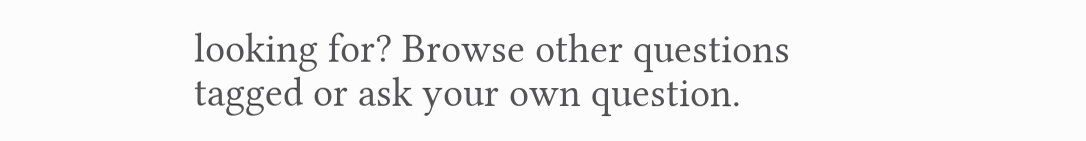looking for? Browse other questions tagged or ask your own question.